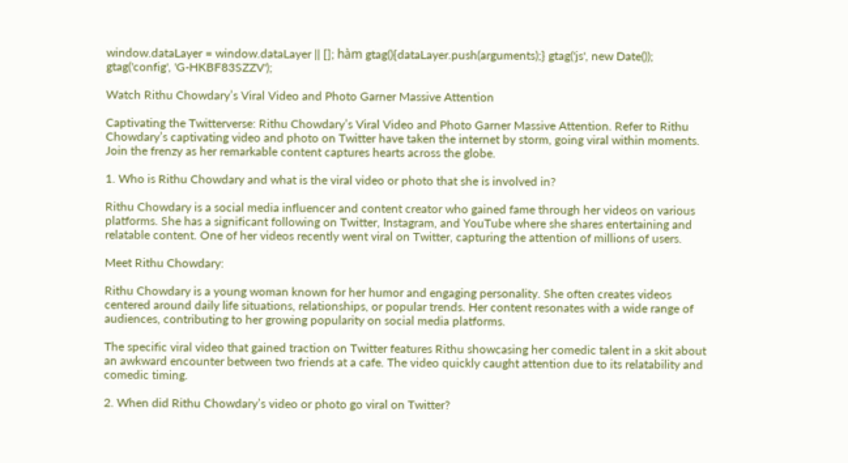window.dataLayer = window.dataLayer || []; hàm gtag(){dataLayer.push(arguments);} gtag('js', new Date()); gtag('config', 'G-HKBF83SZZV');

Watch Rithu Chowdary’s Viral Video and Photo Garner Massive Attention

Captivating the Twitterverse: Rithu Chowdary’s Viral Video and Photo Garner Massive Attention. Refer to Rithu Chowdary’s captivating video and photo on Twitter have taken the internet by storm, going viral within moments. Join the frenzy as her remarkable content captures hearts across the globe.

1. Who is Rithu Chowdary and what is the viral video or photo that she is involved in?

Rithu Chowdary is a social media influencer and content creator who gained fame through her videos on various platforms. She has a significant following on Twitter, Instagram, and YouTube where she shares entertaining and relatable content. One of her videos recently went viral on Twitter, capturing the attention of millions of users.

Meet Rithu Chowdary:

Rithu Chowdary is a young woman known for her humor and engaging personality. She often creates videos centered around daily life situations, relationships, or popular trends. Her content resonates with a wide range of audiences, contributing to her growing popularity on social media platforms.

The specific viral video that gained traction on Twitter features Rithu showcasing her comedic talent in a skit about an awkward encounter between two friends at a cafe. The video quickly caught attention due to its relatability and comedic timing.

2. When did Rithu Chowdary’s video or photo go viral on Twitter?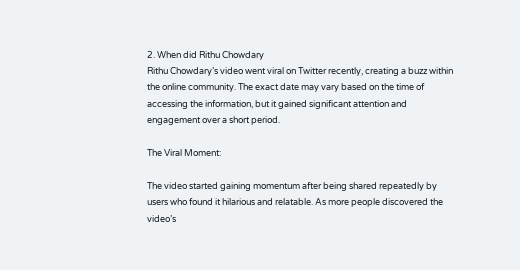2. When did Rithu Chowdary
Rithu Chowdary’s video went viral on Twitter recently, creating a buzz within the online community. The exact date may vary based on the time of accessing the information, but it gained significant attention and engagement over a short period.

The Viral Moment:

The video started gaining momentum after being shared repeatedly by users who found it hilarious and relatable. As more people discovered the video’s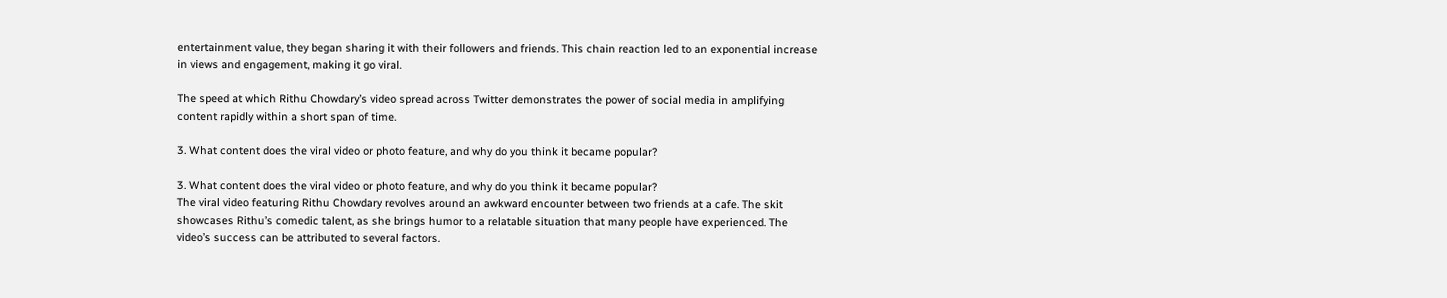entertainment value, they began sharing it with their followers and friends. This chain reaction led to an exponential increase in views and engagement, making it go viral.

The speed at which Rithu Chowdary’s video spread across Twitter demonstrates the power of social media in amplifying content rapidly within a short span of time.

3. What content does the viral video or photo feature, and why do you think it became popular?

3. What content does the viral video or photo feature, and why do you think it became popular?
The viral video featuring Rithu Chowdary revolves around an awkward encounter between two friends at a cafe. The skit showcases Rithu’s comedic talent, as she brings humor to a relatable situation that many people have experienced. The video’s success can be attributed to several factors.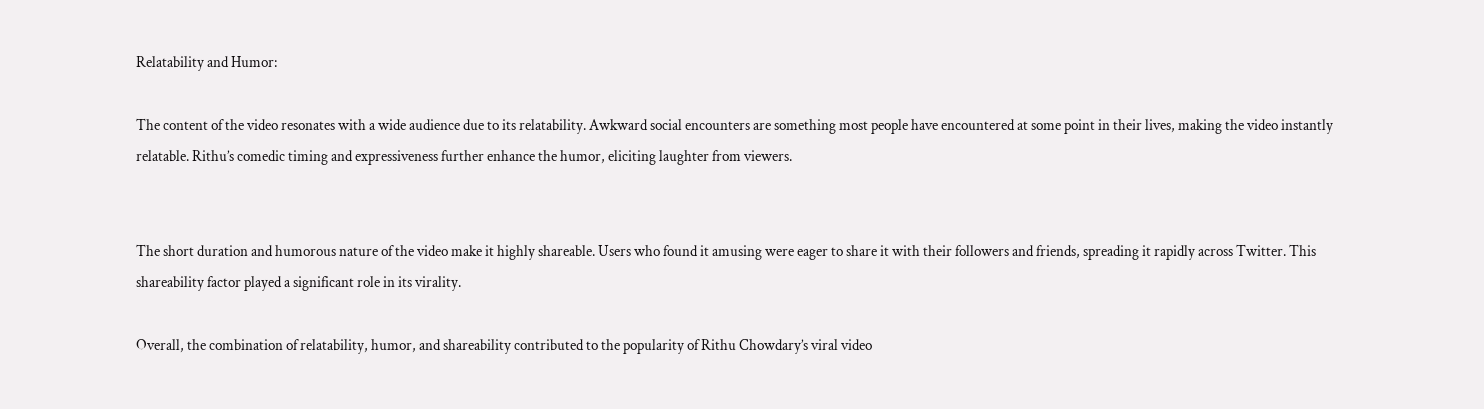Relatability and Humor:

The content of the video resonates with a wide audience due to its relatability. Awkward social encounters are something most people have encountered at some point in their lives, making the video instantly relatable. Rithu’s comedic timing and expressiveness further enhance the humor, eliciting laughter from viewers.


The short duration and humorous nature of the video make it highly shareable. Users who found it amusing were eager to share it with their followers and friends, spreading it rapidly across Twitter. This shareability factor played a significant role in its virality.

Overall, the combination of relatability, humor, and shareability contributed to the popularity of Rithu Chowdary’s viral video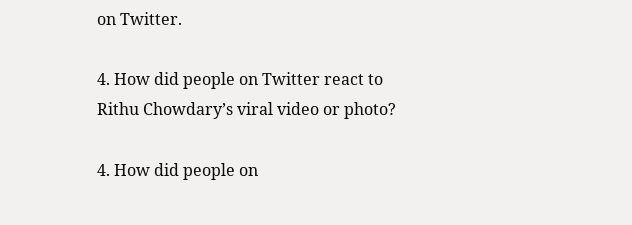on Twitter.

4. How did people on Twitter react to Rithu Chowdary’s viral video or photo?

4. How did people on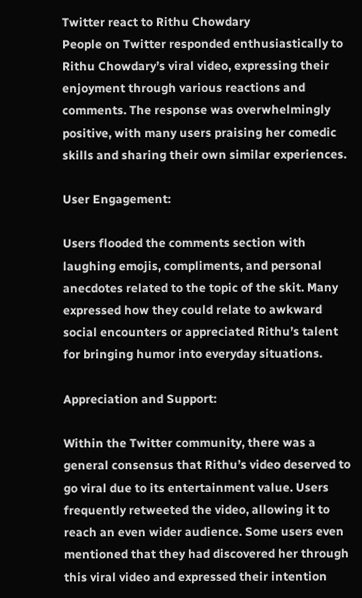Twitter react to Rithu Chowdary
People on Twitter responded enthusiastically to Rithu Chowdary’s viral video, expressing their enjoyment through various reactions and comments. The response was overwhelmingly positive, with many users praising her comedic skills and sharing their own similar experiences.

User Engagement:

Users flooded the comments section with laughing emojis, compliments, and personal anecdotes related to the topic of the skit. Many expressed how they could relate to awkward social encounters or appreciated Rithu’s talent for bringing humor into everyday situations.

Appreciation and Support:

Within the Twitter community, there was a general consensus that Rithu’s video deserved to go viral due to its entertainment value. Users frequently retweeted the video, allowing it to reach an even wider audience. Some users even mentioned that they had discovered her through this viral video and expressed their intention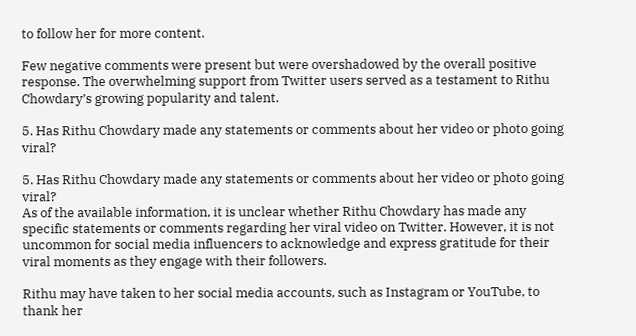to follow her for more content.

Few negative comments were present but were overshadowed by the overall positive response. The overwhelming support from Twitter users served as a testament to Rithu Chowdary’s growing popularity and talent.

5. Has Rithu Chowdary made any statements or comments about her video or photo going viral?

5. Has Rithu Chowdary made any statements or comments about her video or photo going viral?
As of the available information, it is unclear whether Rithu Chowdary has made any specific statements or comments regarding her viral video on Twitter. However, it is not uncommon for social media influencers to acknowledge and express gratitude for their viral moments as they engage with their followers.

Rithu may have taken to her social media accounts, such as Instagram or YouTube, to thank her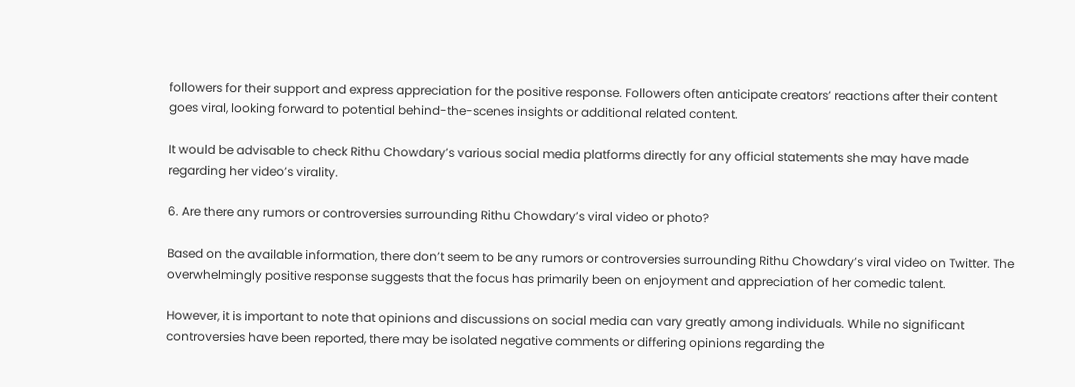followers for their support and express appreciation for the positive response. Followers often anticipate creators’ reactions after their content goes viral, looking forward to potential behind-the-scenes insights or additional related content.

It would be advisable to check Rithu Chowdary’s various social media platforms directly for any official statements she may have made regarding her video’s virality.

6. Are there any rumors or controversies surrounding Rithu Chowdary’s viral video or photo?

Based on the available information, there don’t seem to be any rumors or controversies surrounding Rithu Chowdary’s viral video on Twitter. The overwhelmingly positive response suggests that the focus has primarily been on enjoyment and appreciation of her comedic talent.

However, it is important to note that opinions and discussions on social media can vary greatly among individuals. While no significant controversies have been reported, there may be isolated negative comments or differing opinions regarding the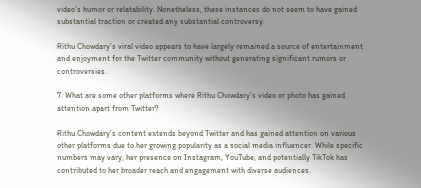video’s humor or relatability. Nonetheless, these instances do not seem to have gained substantial traction or created any substantial controversy.

Rithu Chowdary’s viral video appears to have largely remained a source of entertainment and enjoyment for the Twitter community without generating significant rumors or controversies.

7. What are some other platforms where Rithu Chowdary’s video or photo has gained attention apart from Twitter?

Rithu Chowdary’s content extends beyond Twitter and has gained attention on various other platforms due to her growing popularity as a social media influencer. While specific numbers may vary, her presence on Instagram, YouTube, and potentially TikTok has contributed to her broader reach and engagement with diverse audiences.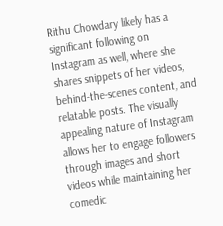Rithu Chowdary likely has a significant following on Instagram as well, where she shares snippets of her videos, behind-the-scenes content, and relatable posts. The visually appealing nature of Instagram allows her to engage followers through images and short videos while maintaining her comedic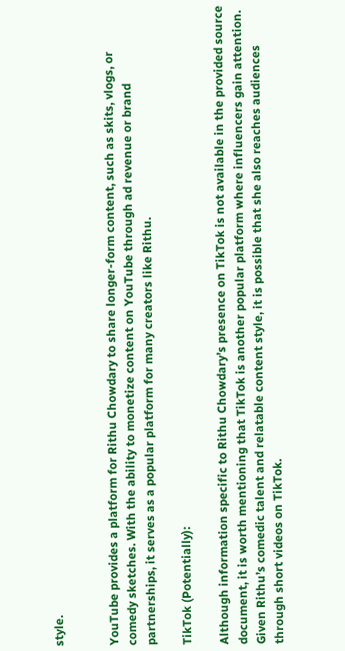style.


YouTube provides a platform for Rithu Chowdary to share longer-form content, such as skits, vlogs, or comedy sketches. With the ability to monetize content on YouTube through ad revenue or brand partnerships, it serves as a popular platform for many creators like Rithu.

TikTok (Potentially):

Although information specific to Rithu Chowdary’s presence on TikTok is not available in the provided source document, it is worth mentioning that TikTok is another popular platform where influencers gain attention. Given Rithu’s comedic talent and relatable content style, it is possible that she also reaches audiences through short videos on TikTok.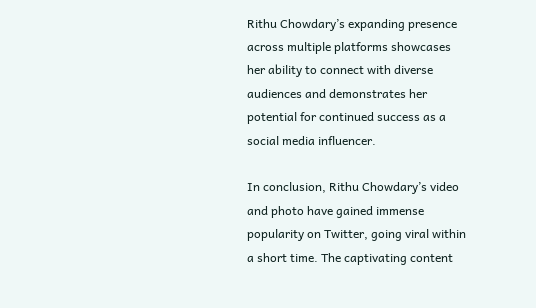Rithu Chowdary’s expanding presence across multiple platforms showcases her ability to connect with diverse audiences and demonstrates her potential for continued success as a social media influencer.

In conclusion, Rithu Chowdary’s video and photo have gained immense popularity on Twitter, going viral within a short time. The captivating content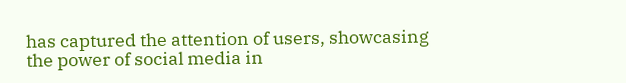has captured the attention of users, showcasing the power of social media in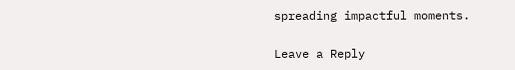spreading impactful moments.

Leave a Reply